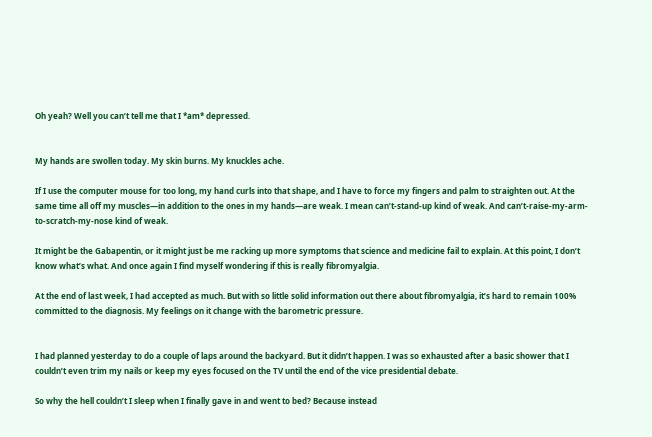Oh yeah? Well you can’t tell me that I *am* depressed.


My hands are swollen today. My skin burns. My knuckles ache.

If I use the computer mouse for too long, my hand curls into that shape, and I have to force my fingers and palm to straighten out. At the same time all off my muscles—in addition to the ones in my hands—are weak. I mean can’t-stand-up kind of weak. And can’t-raise-my-arm-to-scratch-my-nose kind of weak.

It might be the Gabapentin, or it might just be me racking up more symptoms that science and medicine fail to explain. At this point, I don’t know what’s what. And once again I find myself wondering if this is really fibromyalgia.

At the end of last week, I had accepted as much. But with so little solid information out there about fibromyalgia, it’s hard to remain 100% committed to the diagnosis. My feelings on it change with the barometric pressure.


I had planned yesterday to do a couple of laps around the backyard. But it didn’t happen. I was so exhausted after a basic shower that I couldn’t even trim my nails or keep my eyes focused on the TV until the end of the vice presidential debate.

So why the hell couldn’t I sleep when I finally gave in and went to bed? Because instead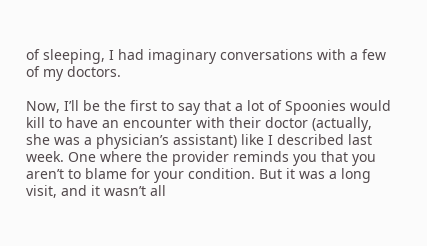of sleeping, I had imaginary conversations with a few of my doctors.

Now, I’ll be the first to say that a lot of Spoonies would kill to have an encounter with their doctor (actually, she was a physician’s assistant) like I described last week. One where the provider reminds you that you aren’t to blame for your condition. But it was a long visit, and it wasn’t all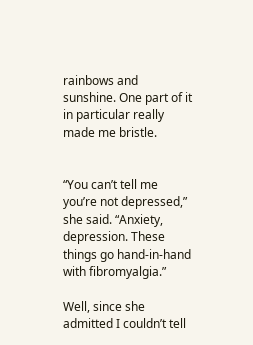rainbows and sunshine. One part of it in particular really made me bristle.


“You can’t tell me you’re not depressed,” she said. “Anxiety, depression. These things go hand-in-hand with fibromyalgia.”

Well, since she admitted I couldn’t tell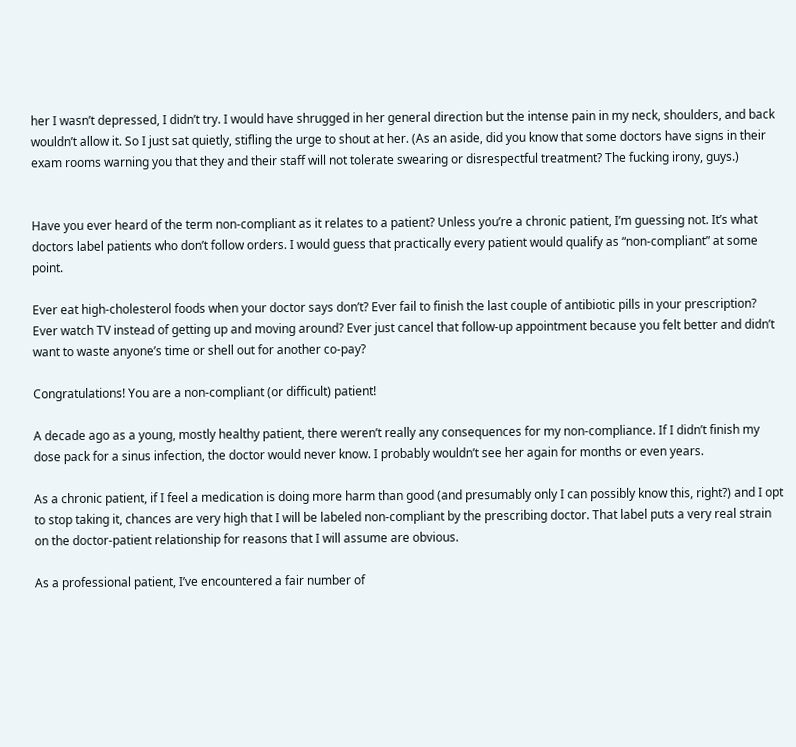her I wasn’t depressed, I didn’t try. I would have shrugged in her general direction but the intense pain in my neck, shoulders, and back wouldn’t allow it. So I just sat quietly, stifling the urge to shout at her. (As an aside, did you know that some doctors have signs in their exam rooms warning you that they and their staff will not tolerate swearing or disrespectful treatment? The fucking irony, guys.)


Have you ever heard of the term non-compliant as it relates to a patient? Unless you’re a chronic patient, I’m guessing not. It’s what doctors label patients who don’t follow orders. I would guess that practically every patient would qualify as “non-compliant” at some point.

Ever eat high-cholesterol foods when your doctor says don’t? Ever fail to finish the last couple of antibiotic pills in your prescription? Ever watch TV instead of getting up and moving around? Ever just cancel that follow-up appointment because you felt better and didn’t want to waste anyone’s time or shell out for another co-pay?

Congratulations! You are a non-compliant (or difficult) patient!

A decade ago as a young, mostly healthy patient, there weren’t really any consequences for my non-compliance. If I didn’t finish my dose pack for a sinus infection, the doctor would never know. I probably wouldn’t see her again for months or even years.

As a chronic patient, if I feel a medication is doing more harm than good (and presumably only I can possibly know this, right?) and I opt to stop taking it, chances are very high that I will be labeled non-compliant by the prescribing doctor. That label puts a very real strain on the doctor-patient relationship for reasons that I will assume are obvious.

As a professional patient, I’ve encountered a fair number of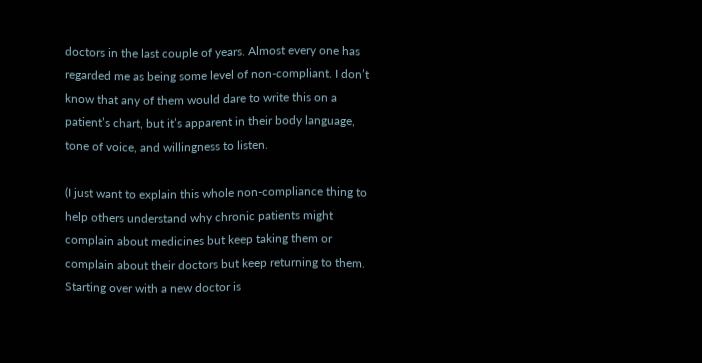doctors in the last couple of years. Almost every one has regarded me as being some level of non-compliant. I don’t know that any of them would dare to write this on a patient’s chart, but it’s apparent in their body language, tone of voice, and willingness to listen.

(I just want to explain this whole non-compliance thing to help others understand why chronic patients might complain about medicines but keep taking them or complain about their doctors but keep returning to them. Starting over with a new doctor is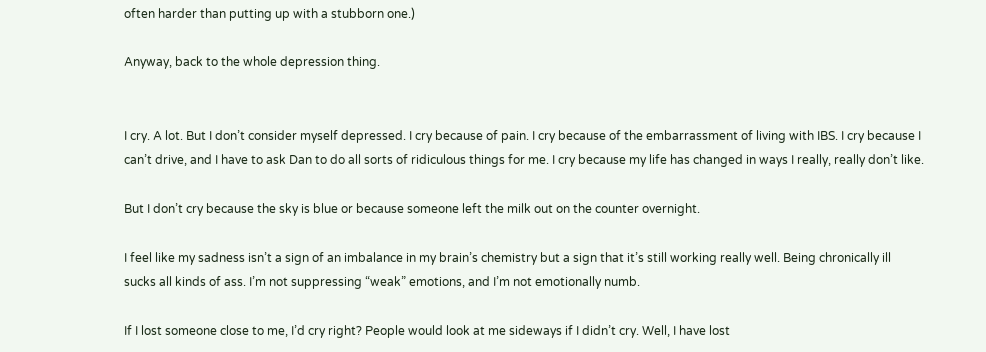often harder than putting up with a stubborn one.)

Anyway, back to the whole depression thing.


I cry. A lot. But I don’t consider myself depressed. I cry because of pain. I cry because of the embarrassment of living with IBS. I cry because I can’t drive, and I have to ask Dan to do all sorts of ridiculous things for me. I cry because my life has changed in ways I really, really don’t like.

But I don’t cry because the sky is blue or because someone left the milk out on the counter overnight.

I feel like my sadness isn’t a sign of an imbalance in my brain’s chemistry but a sign that it’s still working really well. Being chronically ill sucks all kinds of ass. I’m not suppressing “weak” emotions, and I’m not emotionally numb.

If I lost someone close to me, I’d cry right? People would look at me sideways if I didn’t cry. Well, I have lost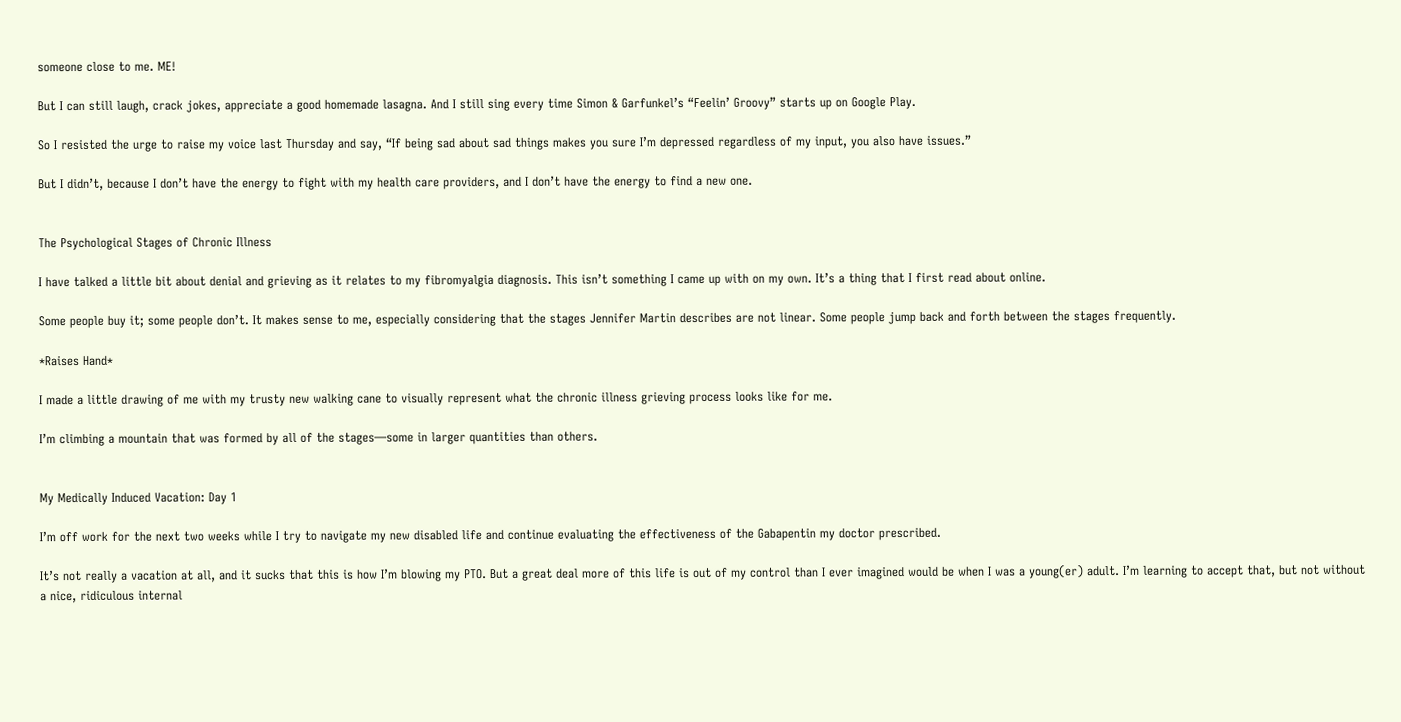someone close to me. ME!

But I can still laugh, crack jokes, appreciate a good homemade lasagna. And I still sing every time Simon & Garfunkel’s “Feelin’ Groovy” starts up on Google Play.

So I resisted the urge to raise my voice last Thursday and say, “If being sad about sad things makes you sure I’m depressed regardless of my input, you also have issues.”

But I didn’t, because I don’t have the energy to fight with my health care providers, and I don’t have the energy to find a new one.


The Psychological Stages of Chronic Illness

I have talked a little bit about denial and grieving as it relates to my fibromyalgia diagnosis. This isn’t something I came up with on my own. It’s a thing that I first read about online.

Some people buy it; some people don’t. It makes sense to me, especially considering that the stages Jennifer Martin describes are not linear. Some people jump back and forth between the stages frequently.

*Raises Hand*

I made a little drawing of me with my trusty new walking cane to visually represent what the chronic illness grieving process looks like for me.

I’m climbing a mountain that was formed by all of the stages—some in larger quantities than others.


My Medically Induced Vacation: Day 1

I’m off work for the next two weeks while I try to navigate my new disabled life and continue evaluating the effectiveness of the Gabapentin my doctor prescribed.

It’s not really a vacation at all, and it sucks that this is how I’m blowing my PTO. But a great deal more of this life is out of my control than I ever imagined would be when I was a young(er) adult. I’m learning to accept that, but not without a nice, ridiculous internal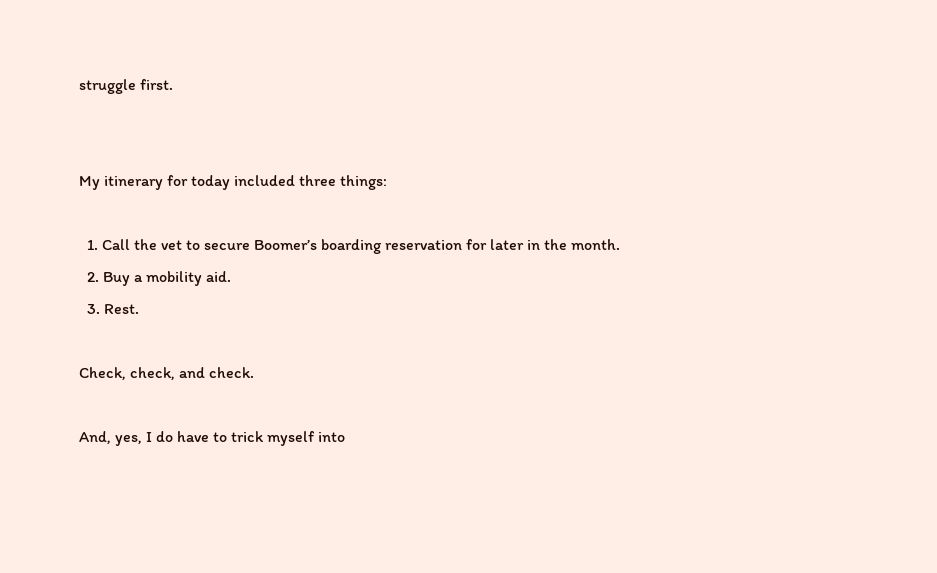struggle first.


My itinerary for today included three things:

  1. Call the vet to secure Boomer’s boarding reservation for later in the month.
  2. Buy a mobility aid.
  3. Rest.

Check, check, and check.

And, yes, I do have to trick myself into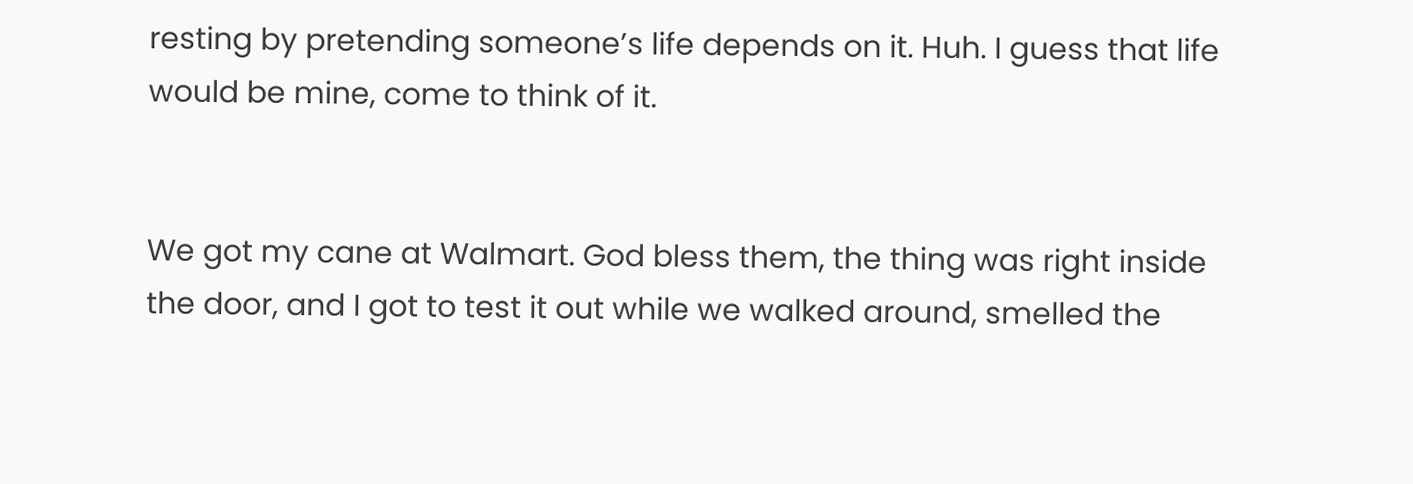resting by pretending someone’s life depends on it. Huh. I guess that life would be mine, come to think of it.


We got my cane at Walmart. God bless them, the thing was right inside the door, and I got to test it out while we walked around, smelled the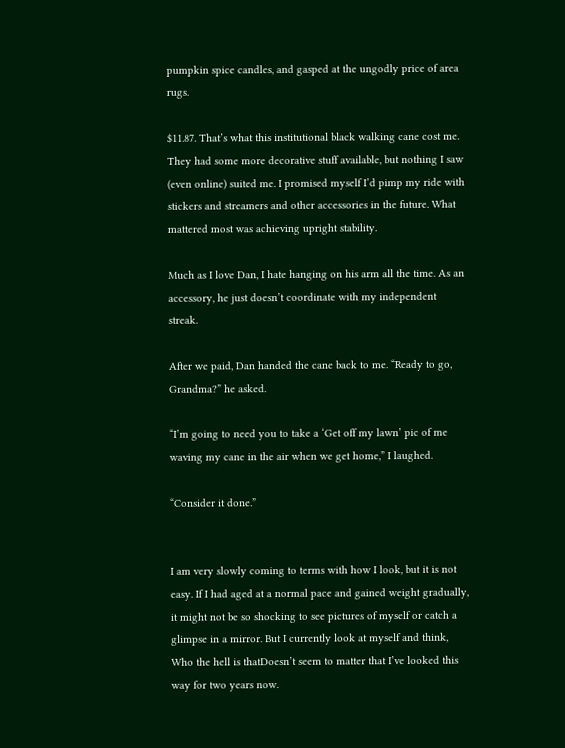pumpkin spice candles, and gasped at the ungodly price of area rugs.

$11.87. That’s what this institutional black walking cane cost me. They had some more decorative stuff available, but nothing I saw (even online) suited me. I promised myself I’d pimp my ride with stickers and streamers and other accessories in the future. What mattered most was achieving upright stability.

Much as I love Dan, I hate hanging on his arm all the time. As an accessory, he just doesn’t coordinate with my independent streak.

After we paid, Dan handed the cane back to me. “Ready to go, Grandma?” he asked.

“I’m going to need you to take a ‘Get off my lawn’ pic of me waving my cane in the air when we get home,” I laughed.

“Consider it done.”


I am very slowly coming to terms with how I look, but it is not easy. If I had aged at a normal pace and gained weight gradually, it might not be so shocking to see pictures of myself or catch a glimpse in a mirror. But I currently look at myself and think, Who the hell is thatDoesn’t seem to matter that I’ve looked this way for two years now.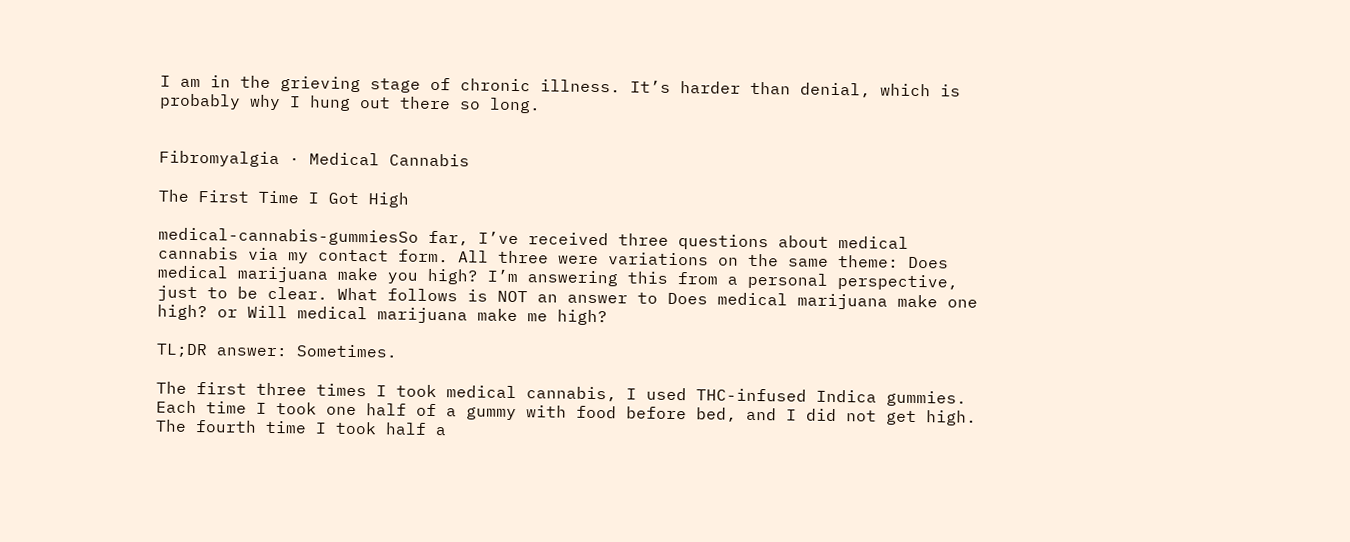I am in the grieving stage of chronic illness. It’s harder than denial, which is probably why I hung out there so long.


Fibromyalgia · Medical Cannabis

The First Time I Got High

medical-cannabis-gummiesSo far, I’ve received three questions about medical cannabis via my contact form. All three were variations on the same theme: Does medical marijuana make you high? I’m answering this from a personal perspective, just to be clear. What follows is NOT an answer to Does medical marijuana make one high? or Will medical marijuana make me high?

TL;DR answer: Sometimes.

The first three times I took medical cannabis, I used THC-infused Indica gummies. Each time I took one half of a gummy with food before bed, and I did not get high. The fourth time I took half a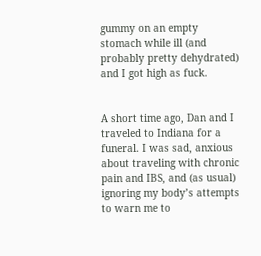gummy on an empty stomach while ill (and probably pretty dehydrated) and I got high as fuck.


A short time ago, Dan and I traveled to Indiana for a funeral. I was sad, anxious about traveling with chronic pain and IBS, and (as usual) ignoring my body’s attempts to warn me to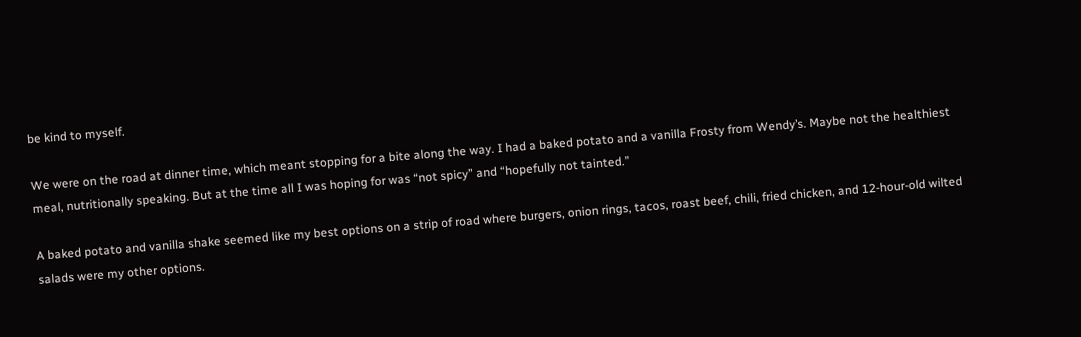be kind to myself.

We were on the road at dinner time, which meant stopping for a bite along the way. I had a baked potato and a vanilla Frosty from Wendy’s. Maybe not the healthiest meal, nutritionally speaking. But at the time all I was hoping for was “not spicy” and “hopefully not tainted.”

A baked potato and vanilla shake seemed like my best options on a strip of road where burgers, onion rings, tacos, roast beef, chili, fried chicken, and 12-hour-old wilted salads were my other options.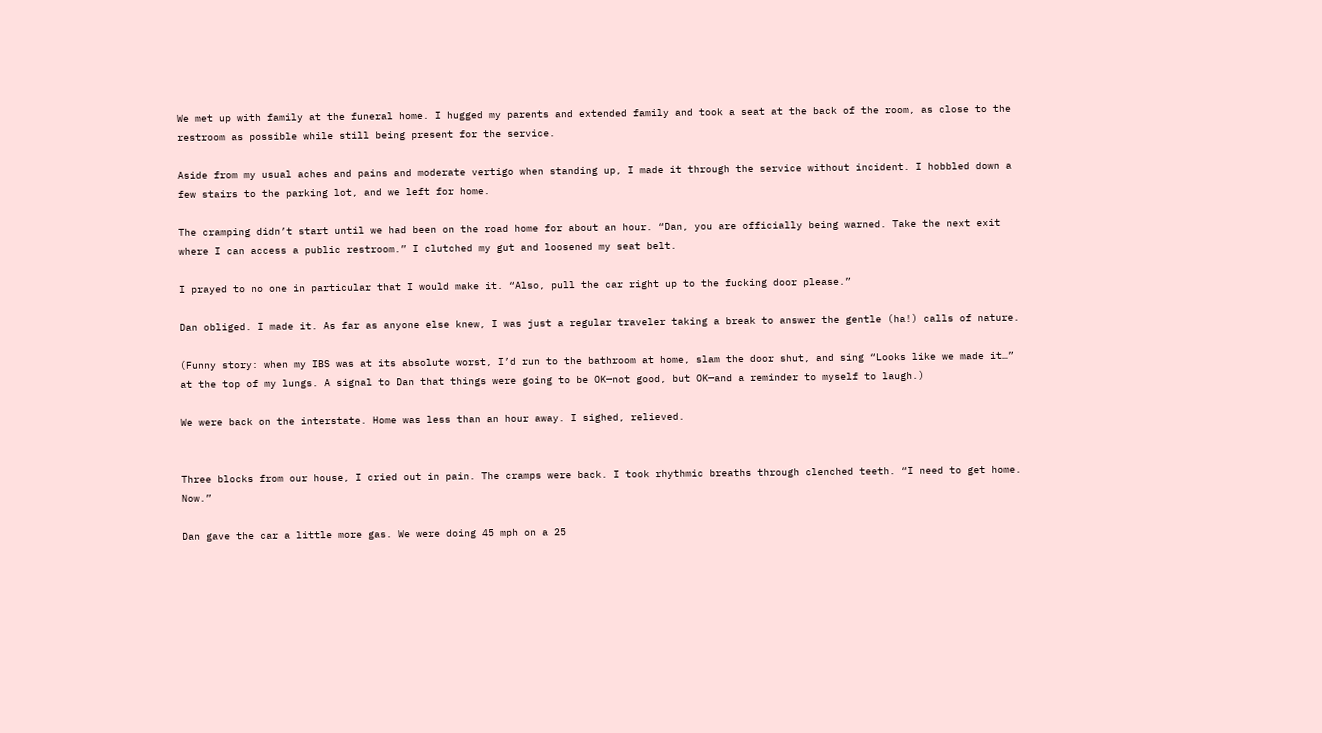We met up with family at the funeral home. I hugged my parents and extended family and took a seat at the back of the room, as close to the restroom as possible while still being present for the service.

Aside from my usual aches and pains and moderate vertigo when standing up, I made it through the service without incident. I hobbled down a few stairs to the parking lot, and we left for home.

The cramping didn’t start until we had been on the road home for about an hour. “Dan, you are officially being warned. Take the next exit where I can access a public restroom.” I clutched my gut and loosened my seat belt.

I prayed to no one in particular that I would make it. “Also, pull the car right up to the fucking door please.”

Dan obliged. I made it. As far as anyone else knew, I was just a regular traveler taking a break to answer the gentle (ha!) calls of nature.

(Funny story: when my IBS was at its absolute worst, I’d run to the bathroom at home, slam the door shut, and sing “Looks like we made it…” at the top of my lungs. A signal to Dan that things were going to be OK—not good, but OK—and a reminder to myself to laugh.)

We were back on the interstate. Home was less than an hour away. I sighed, relieved.


Three blocks from our house, I cried out in pain. The cramps were back. I took rhythmic breaths through clenched teeth. “I need to get home. Now.”

Dan gave the car a little more gas. We were doing 45 mph on a 25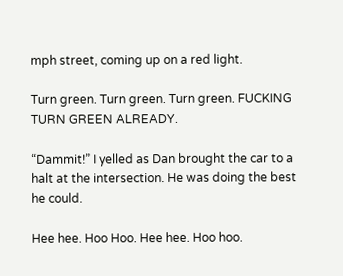mph street, coming up on a red light.

Turn green. Turn green. Turn green. FUCKING TURN GREEN ALREADY.

“Dammit!” I yelled as Dan brought the car to a halt at the intersection. He was doing the best he could.

Hee hee. Hoo Hoo. Hee hee. Hoo hoo.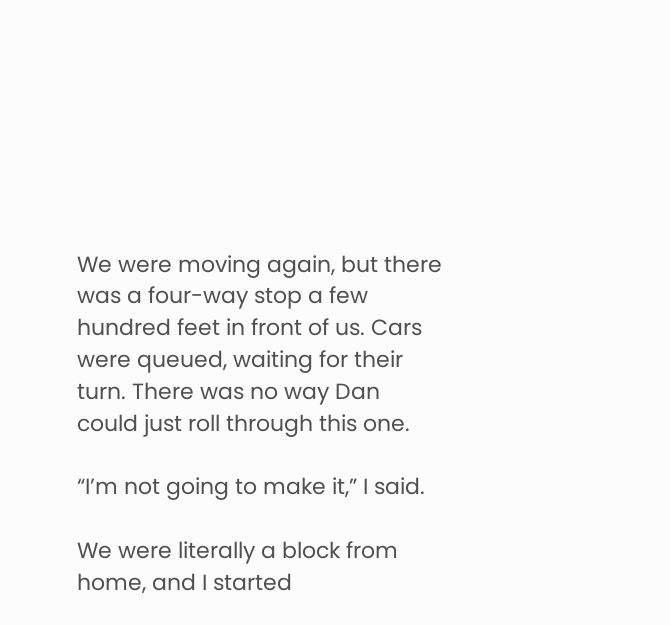We were moving again, but there was a four-way stop a few hundred feet in front of us. Cars were queued, waiting for their turn. There was no way Dan could just roll through this one.

“I’m not going to make it,” I said.

We were literally a block from home, and I started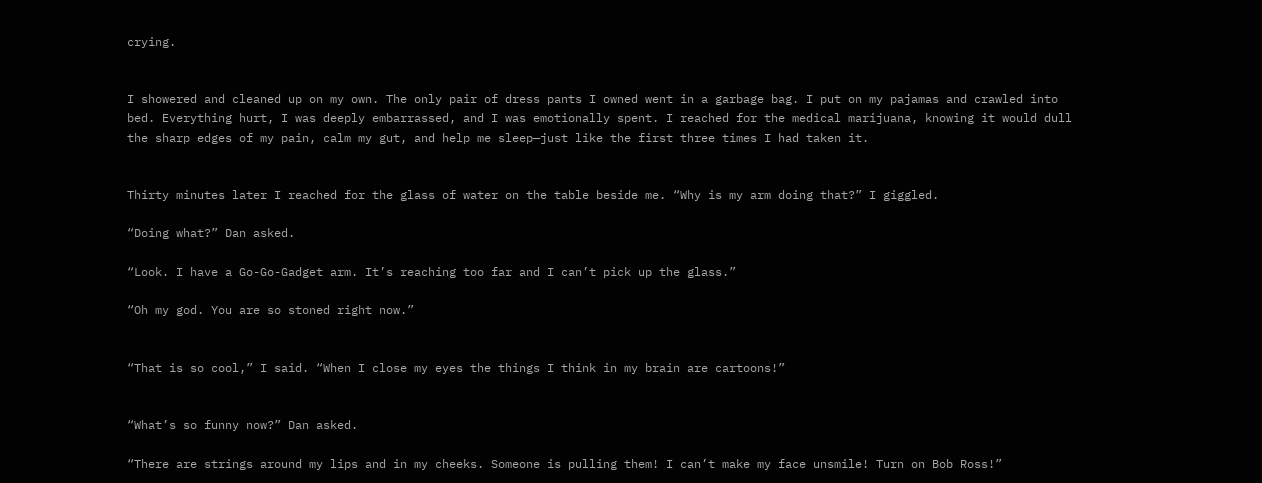crying.


I showered and cleaned up on my own. The only pair of dress pants I owned went in a garbage bag. I put on my pajamas and crawled into bed. Everything hurt, I was deeply embarrassed, and I was emotionally spent. I reached for the medical marijuana, knowing it would dull the sharp edges of my pain, calm my gut, and help me sleep—just like the first three times I had taken it.


Thirty minutes later I reached for the glass of water on the table beside me. “Why is my arm doing that?” I giggled.

“Doing what?” Dan asked.

“Look. I have a Go-Go-Gadget arm. It’s reaching too far and I can’t pick up the glass.”

“Oh my god. You are so stoned right now.”


“That is so cool,” I said. “When I close my eyes the things I think in my brain are cartoons!”


“What’s so funny now?” Dan asked.

“There are strings around my lips and in my cheeks. Someone is pulling them! I can’t make my face unsmile! Turn on Bob Ross!”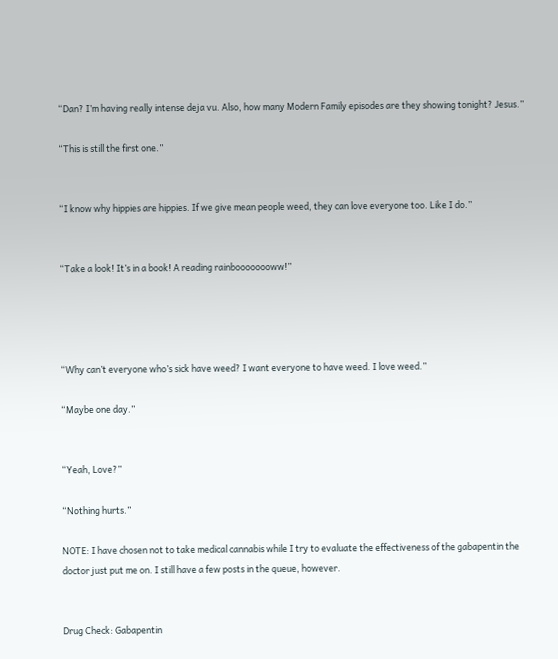“Dan? I’m having really intense deja vu. Also, how many Modern Family episodes are they showing tonight? Jesus.”

“This is still the first one.”


“I know why hippies are hippies. If we give mean people weed, they can love everyone too. Like I do.”


“Take a look! It’s in a book! A reading rainboooooooww!”




“Why can’t everyone who’s sick have weed? I want everyone to have weed. I love weed.”

“Maybe one day.”


“Yeah, Love?”

“Nothing hurts.”

NOTE: I have chosen not to take medical cannabis while I try to evaluate the effectiveness of the gabapentin the doctor just put me on. I still have a few posts in the queue, however.


Drug Check: Gabapentin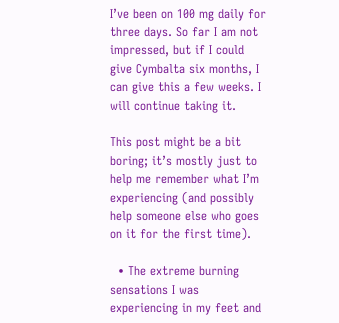I’ve been on 100 mg daily for three days. So far I am not impressed, but if I could give Cymbalta six months, I can give this a few weeks. I will continue taking it.

This post might be a bit boring; it’s mostly just to help me remember what I’m experiencing (and possibly help someone else who goes on it for the first time).

  • The extreme burning sensations I was experiencing in my feet and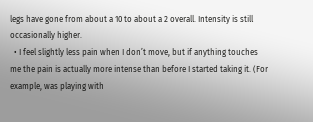legs have gone from about a 10 to about a 2 overall. Intensity is still occasionally higher.
  • I feel slightly less pain when I don’t move, but if anything touches me the pain is actually more intense than before I started taking it. (For example, was playing with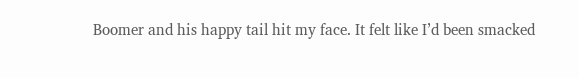Boomer and his happy tail hit my face. It felt like I’d been smacked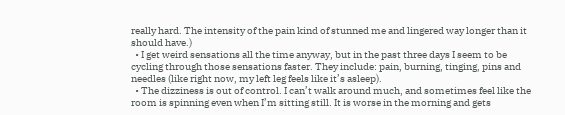really hard. The intensity of the pain kind of stunned me and lingered way longer than it should have.)
  • I get weird sensations all the time anyway, but in the past three days I seem to be cycling through those sensations faster. They include: pain, burning, tinging, pins and needles (like right now, my left leg feels like it’s asleep).
  • The dizziness is out of control. I can’t walk around much, and sometimes feel like the room is spinning even when I’m sitting still. It is worse in the morning and gets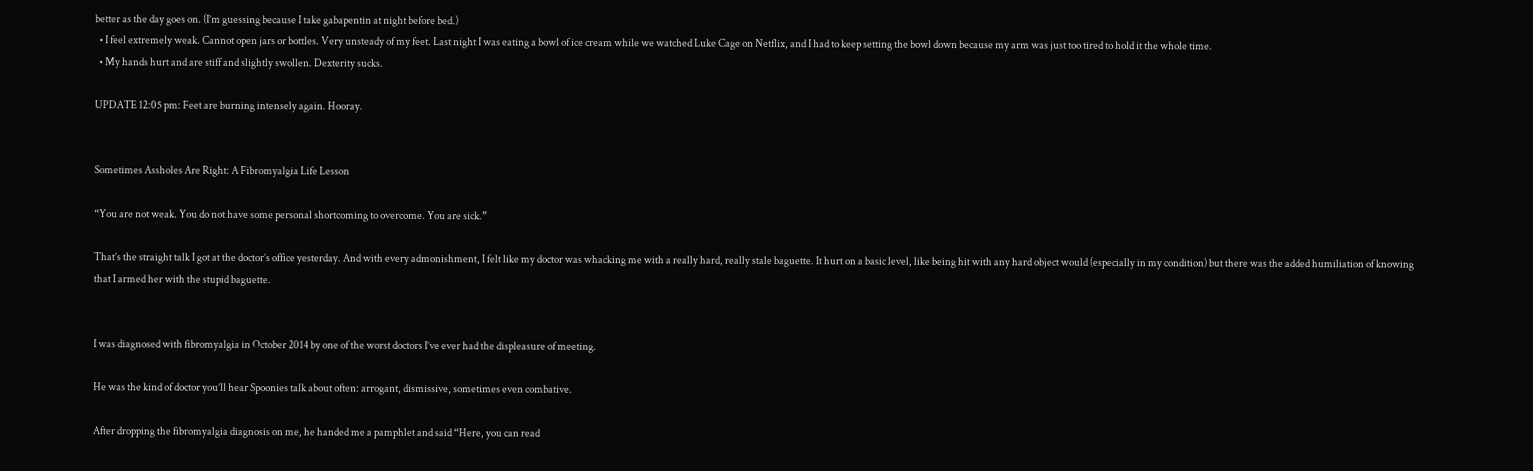better as the day goes on. (I’m guessing because I take gabapentin at night before bed.)
  • I feel extremely weak. Cannot open jars or bottles. Very unsteady of my feet. Last night I was eating a bowl of ice cream while we watched Luke Cage on Netflix, and I had to keep setting the bowl down because my arm was just too tired to hold it the whole time.
  • My hands hurt and are stiff and slightly swollen. Dexterity sucks.

UPDATE 12:05 pm: Feet are burning intensely again. Hooray.


Sometimes Assholes Are Right: A Fibromyalgia Life Lesson

“You are not weak. You do not have some personal shortcoming to overcome. You are sick.”

That’s the straight talk I got at the doctor’s office yesterday. And with every admonishment, I felt like my doctor was whacking me with a really hard, really stale baguette. It hurt on a basic level, like being hit with any hard object would (especially in my condition) but there was the added humiliation of knowing that I armed her with the stupid baguette.


I was diagnosed with fibromyalgia in October 2014 by one of the worst doctors I’ve ever had the displeasure of meeting.

He was the kind of doctor you’ll hear Spoonies talk about often: arrogant, dismissive, sometimes even combative.

After dropping the fibromyalgia diagnosis on me, he handed me a pamphlet and said “Here, you can read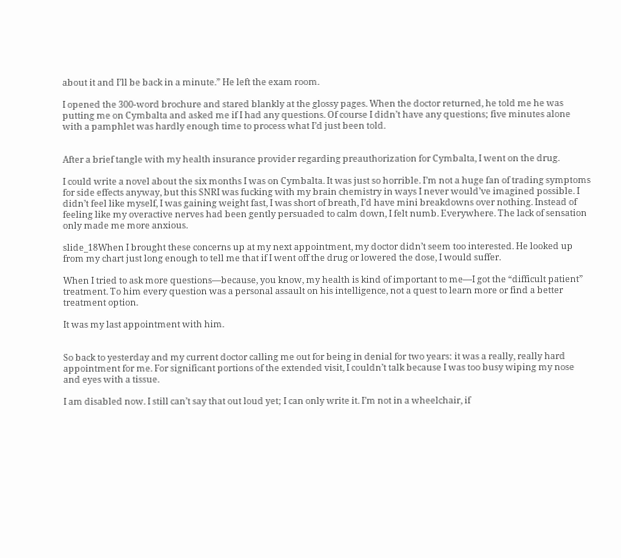about it and I’ll be back in a minute.” He left the exam room.

I opened the 300-word brochure and stared blankly at the glossy pages. When the doctor returned, he told me he was putting me on Cymbalta and asked me if I had any questions. Of course I didn’t have any questions; five minutes alone with a pamphlet was hardly enough time to process what I’d just been told.


After a brief tangle with my health insurance provider regarding preauthorization for Cymbalta, I went on the drug.

I could write a novel about the six months I was on Cymbalta. It was just so horrible. I’m not a huge fan of trading symptoms for side effects anyway, but this SNRI was fucking with my brain chemistry in ways I never would’ve imagined possible. I didn’t feel like myself, I was gaining weight fast, I was short of breath, I’d have mini breakdowns over nothing. Instead of feeling like my overactive nerves had been gently persuaded to calm down, I felt numb. Everywhere. The lack of sensation only made me more anxious.

slide_18When I brought these concerns up at my next appointment, my doctor didn’t seem too interested. He looked up from my chart just long enough to tell me that if I went off the drug or lowered the dose, I would suffer.

When I tried to ask more questions—because, you know, my health is kind of important to me—I got the “difficult patient” treatment. To him every question was a personal assault on his intelligence, not a quest to learn more or find a better treatment option.

It was my last appointment with him.


So back to yesterday and my current doctor calling me out for being in denial for two years: it was a really, really hard appointment for me. For significant portions of the extended visit, I couldn’t talk because I was too busy wiping my nose and eyes with a tissue.

I am disabled now. I still can’t say that out loud yet; I can only write it. I’m not in a wheelchair, if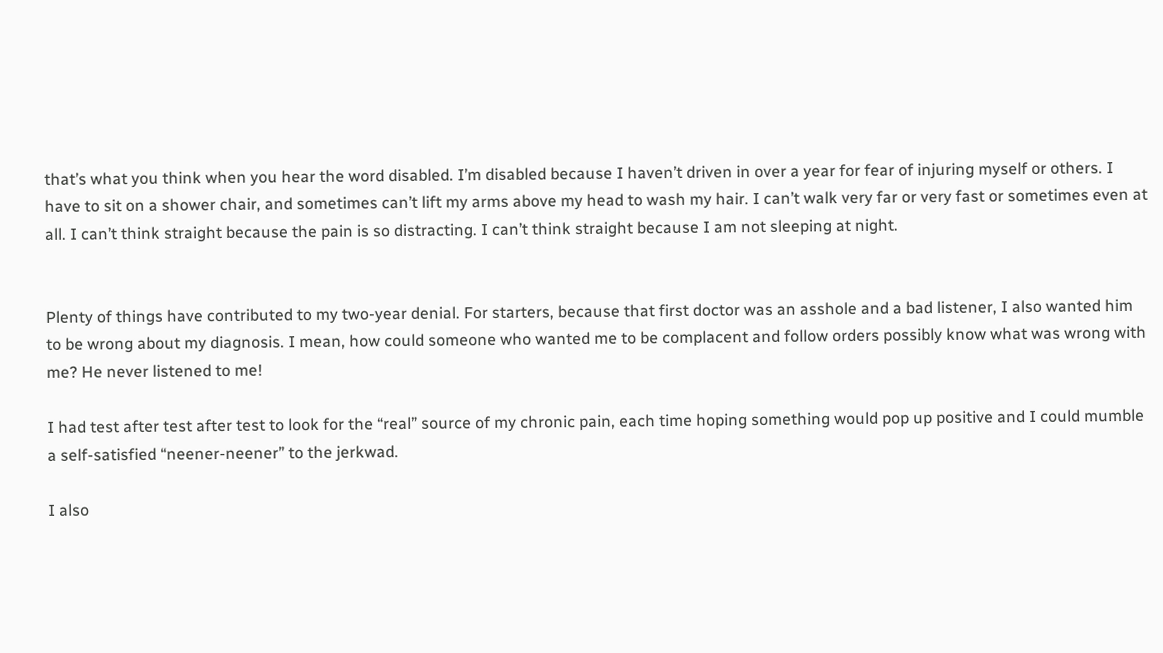that’s what you think when you hear the word disabled. I’m disabled because I haven’t driven in over a year for fear of injuring myself or others. I have to sit on a shower chair, and sometimes can’t lift my arms above my head to wash my hair. I can’t walk very far or very fast or sometimes even at all. I can’t think straight because the pain is so distracting. I can’t think straight because I am not sleeping at night.


Plenty of things have contributed to my two-year denial. For starters, because that first doctor was an asshole and a bad listener, I also wanted him to be wrong about my diagnosis. I mean, how could someone who wanted me to be complacent and follow orders possibly know what was wrong with me? He never listened to me!

I had test after test after test to look for the “real” source of my chronic pain, each time hoping something would pop up positive and I could mumble a self-satisfied “neener-neener” to the jerkwad.

I also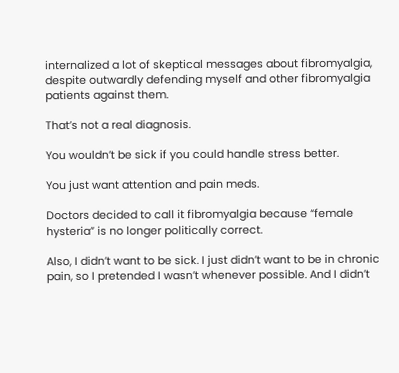internalized a lot of skeptical messages about fibromyalgia, despite outwardly defending myself and other fibromyalgia patients against them.

That’s not a real diagnosis.

You wouldn’t be sick if you could handle stress better.

You just want attention and pain meds.

Doctors decided to call it fibromyalgia because “female hysteria” is no longer politically correct.

Also, I didn’t want to be sick. I just didn’t want to be in chronic pain, so I pretended I wasn’t whenever possible. And I didn’t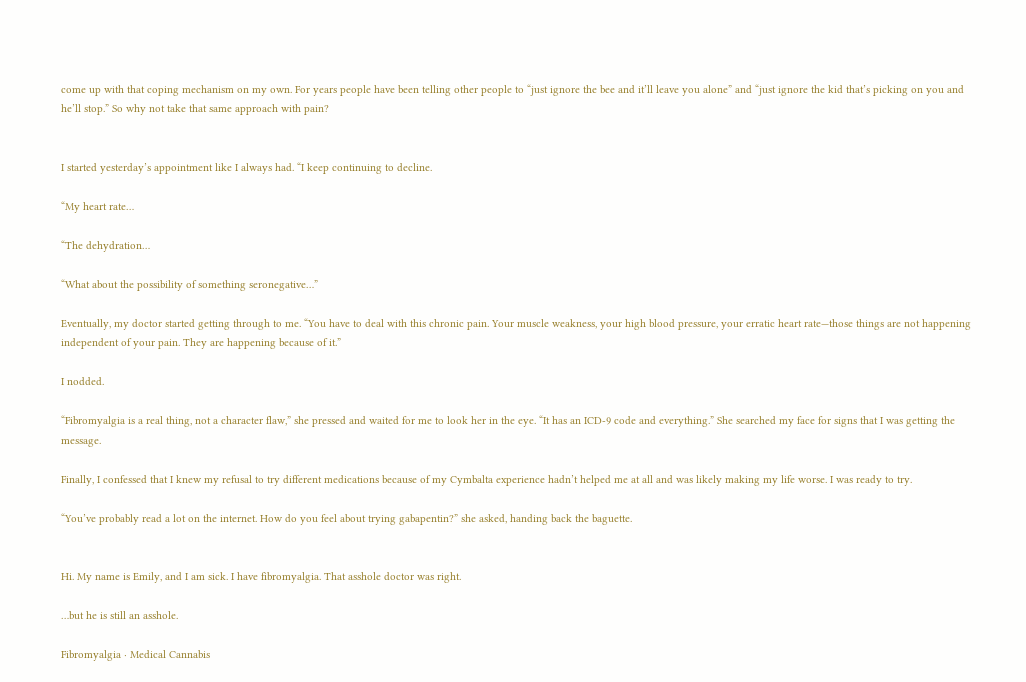come up with that coping mechanism on my own. For years people have been telling other people to “just ignore the bee and it’ll leave you alone” and “just ignore the kid that’s picking on you and he’ll stop.” So why not take that same approach with pain?


I started yesterday’s appointment like I always had. “I keep continuing to decline.

“My heart rate…

“The dehydration…

“What about the possibility of something seronegative…”

Eventually, my doctor started getting through to me. “You have to deal with this chronic pain. Your muscle weakness, your high blood pressure, your erratic heart rate—those things are not happening independent of your pain. They are happening because of it.”

I nodded.

“Fibromyalgia is a real thing, not a character flaw,” she pressed and waited for me to look her in the eye. “It has an ICD-9 code and everything.” She searched my face for signs that I was getting the message.

Finally, I confessed that I knew my refusal to try different medications because of my Cymbalta experience hadn’t helped me at all and was likely making my life worse. I was ready to try.

“You’ve probably read a lot on the internet. How do you feel about trying gabapentin?” she asked, handing back the baguette.


Hi. My name is Emily, and I am sick. I have fibromyalgia. That asshole doctor was right.

…but he is still an asshole.

Fibromyalgia · Medical Cannabis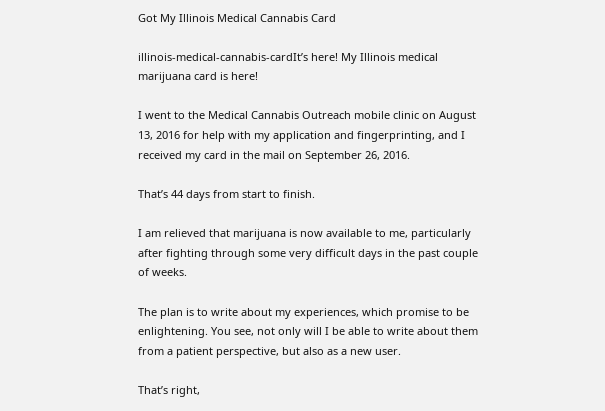Got My Illinois Medical Cannabis Card

illinois-medical-cannabis-cardIt’s here! My Illinois medical marijuana card is here!

I went to the Medical Cannabis Outreach mobile clinic on August 13, 2016 for help with my application and fingerprinting, and I received my card in the mail on September 26, 2016.

That’s 44 days from start to finish.

I am relieved that marijuana is now available to me, particularly after fighting through some very difficult days in the past couple of weeks.

The plan is to write about my experiences, which promise to be enlightening. You see, not only will I be able to write about them from a patient perspective, but also as a new user.

That’s right,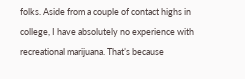folks. Aside from a couple of contact highs in college, I have absolutely no experience with recreational marijuana. That’s because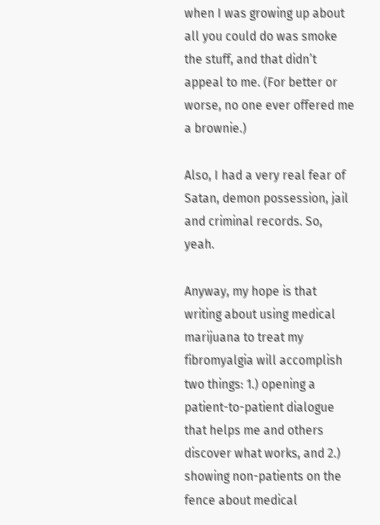when I was growing up about all you could do was smoke the stuff, and that didn’t appeal to me. (For better or worse, no one ever offered me a brownie.)

Also, I had a very real fear of Satan, demon possession, jail and criminal records. So, yeah.

Anyway, my hope is that writing about using medical marijuana to treat my fibromyalgia will accomplish two things: 1.) opening a patient-to-patient dialogue that helps me and others discover what works, and 2.) showing non-patients on the fence about medical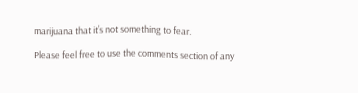marijuana that it’s not something to fear.

Please feel free to use the comments section of any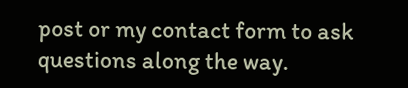post or my contact form to ask questions along the way.